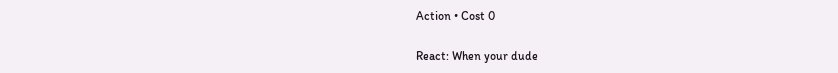Action • Cost 0

React: When your dude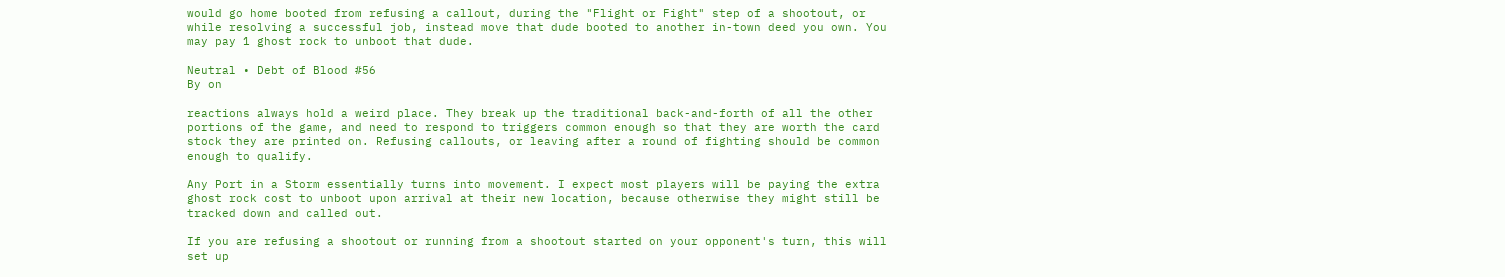would go home booted from refusing a callout, during the "Flight or Fight" step of a shootout, or while resolving a successful job, instead move that dude booted to another in-town deed you own. You may pay 1 ghost rock to unboot that dude.

Neutral • Debt of Blood #56
By on

reactions always hold a weird place. They break up the traditional back-and-forth of all the other portions of the game, and need to respond to triggers common enough so that they are worth the card stock they are printed on. Refusing callouts, or leaving after a round of fighting should be common enough to qualify.

Any Port in a Storm essentially turns into movement. I expect most players will be paying the extra ghost rock cost to unboot upon arrival at their new location, because otherwise they might still be tracked down and called out.

If you are refusing a shootout or running from a shootout started on your opponent's turn, this will set up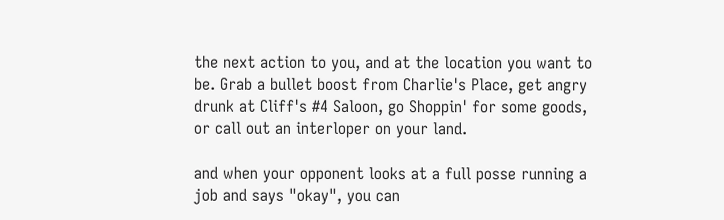the next action to you, and at the location you want to be. Grab a bullet boost from Charlie's Place, get angry drunk at Cliff's #4 Saloon, go Shoppin' for some goods, or call out an interloper on your land.

and when your opponent looks at a full posse running a job and says "okay", you can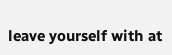leave yourself with at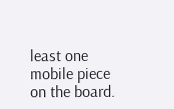least one mobile piece on the board.